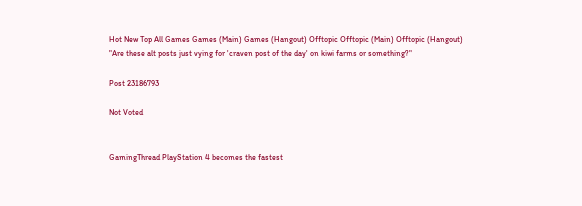Hot New Top All Games Games (Main) Games (Hangout) Offtopic Offtopic (Main) Offtopic (Hangout)
"Are these alt posts just vying for 'craven post of the day' on kiwi farms or something?"

Post 23186793

Not Voted


GamingThread PlayStation 4 becomes the fastest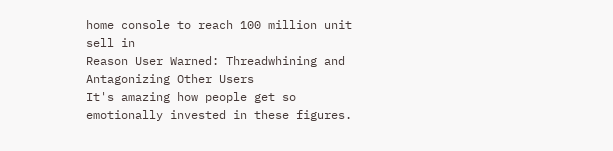home console to reach 100 million unit sell in
Reason User Warned: Threadwhining and Antagonizing Other Users
It's amazing how people get so emotionally invested in these figures.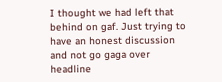I thought we had left that behind on gaf. Just trying to have an honest discussion and not go gaga over headline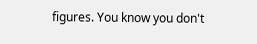figures. You know you don't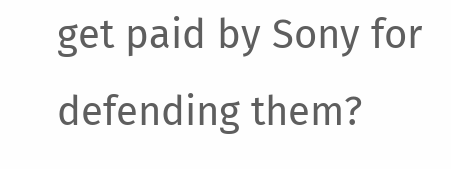get paid by Sony for defending them?